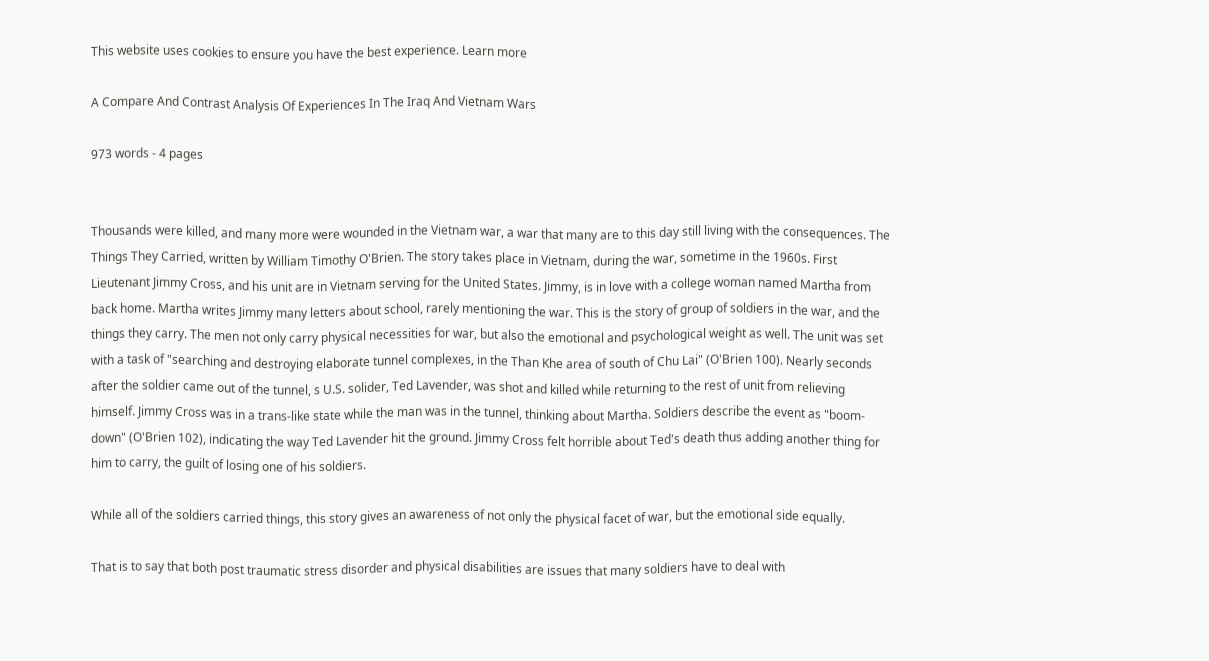This website uses cookies to ensure you have the best experience. Learn more

A Compare And Contrast Analysis Of Experiences In The Iraq And Vietnam Wars

973 words - 4 pages


Thousands were killed, and many more were wounded in the Vietnam war, a war that many are to this day still living with the consequences. The Things They Carried, written by William Timothy O'Brien. The story takes place in Vietnam, during the war, sometime in the 1960s. First Lieutenant Jimmy Cross, and his unit are in Vietnam serving for the United States. Jimmy, is in love with a college woman named Martha from back home. Martha writes Jimmy many letters about school, rarely mentioning the war. This is the story of group of soldiers in the war, and the things they carry. The men not only carry physical necessities for war, but also the emotional and psychological weight as well. The unit was set with a task of "searching and destroying elaborate tunnel complexes, in the Than Khe area of south of Chu Lai" (O'Brien 100). Nearly seconds after the soldier came out of the tunnel, s U.S. solider, Ted Lavender, was shot and killed while returning to the rest of unit from relieving himself. Jimmy Cross was in a trans-like state while the man was in the tunnel, thinking about Martha. Soldiers describe the event as "boom-down" (O'Brien 102), indicating the way Ted Lavender hit the ground. Jimmy Cross felt horrible about Ted's death thus adding another thing for him to carry, the guilt of losing one of his soldiers.

While all of the soldiers carried things, this story gives an awareness of not only the physical facet of war, but the emotional side equally.

That is to say that both post traumatic stress disorder and physical disabilities are issues that many soldiers have to deal with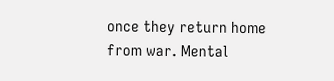once they return home from war. Mental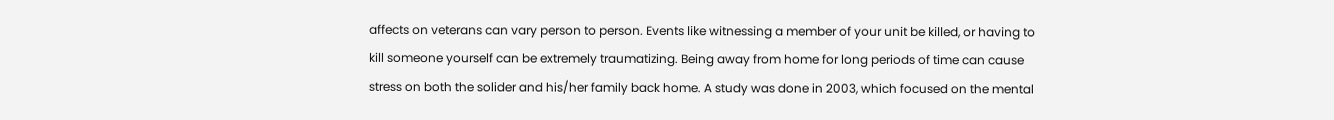affects on veterans can vary person to person. Events like witnessing a member of your unit be killed, or having to kill someone yourself can be extremely traumatizing. Being away from home for long periods of time can cause stress on both the solider and his/her family back home. A study was done in 2003, which focused on the mental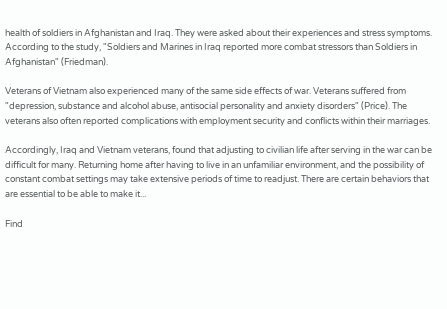health of soldiers in Afghanistan and Iraq. They were asked about their experiences and stress symptoms. According to the study, "Soldiers and Marines in Iraq reported more combat stressors than Soldiers in Afghanistan" (Friedman).

Veterans of Vietnam also experienced many of the same side effects of war. Veterans suffered from "depression, substance and alcohol abuse, antisocial personality and anxiety disorders" (Price). The veterans also often reported complications with employment security and conflicts within their marriages.

Accordingly, Iraq and Vietnam veterans, found that adjusting to civilian life after serving in the war can be difficult for many. Returning home after having to live in an unfamiliar environment, and the possibility of constant combat settings may take extensive periods of time to readjust. There are certain behaviors that are essential to be able to make it...

Find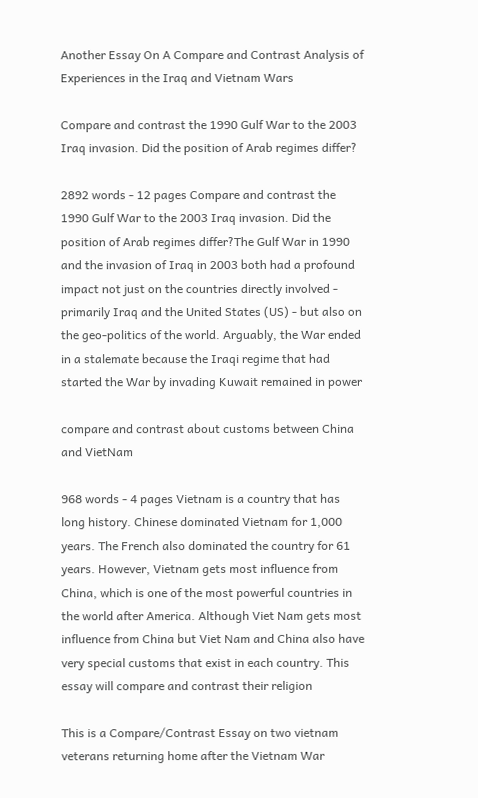Another Essay On A Compare and Contrast Analysis of Experiences in the Iraq and Vietnam Wars

Compare and contrast the 1990 Gulf War to the 2003 Iraq invasion. Did the position of Arab regimes differ?

2892 words - 12 pages Compare and contrast the 1990 Gulf War to the 2003 Iraq invasion. Did the position of Arab regimes differ?The Gulf War in 1990 and the invasion of Iraq in 2003 both had a profound impact not just on the countries directly involved - primarily Iraq and the United States (US) - but also on the geo-politics of the world. Arguably, the War ended in a stalemate because the Iraqi regime that had started the War by invading Kuwait remained in power

compare and contrast about customs between China and VietNam

968 words - 4 pages Vietnam is a country that has long history. Chinese dominated Vietnam for 1,000 years. The French also dominated the country for 61 years. However, Vietnam gets most influence from China, which is one of the most powerful countries in the world after America. Although Viet Nam gets most influence from China but Viet Nam and China also have very special customs that exist in each country. This essay will compare and contrast their religion

This is a Compare/Contrast Essay on two vietnam veterans returning home after the Vietnam War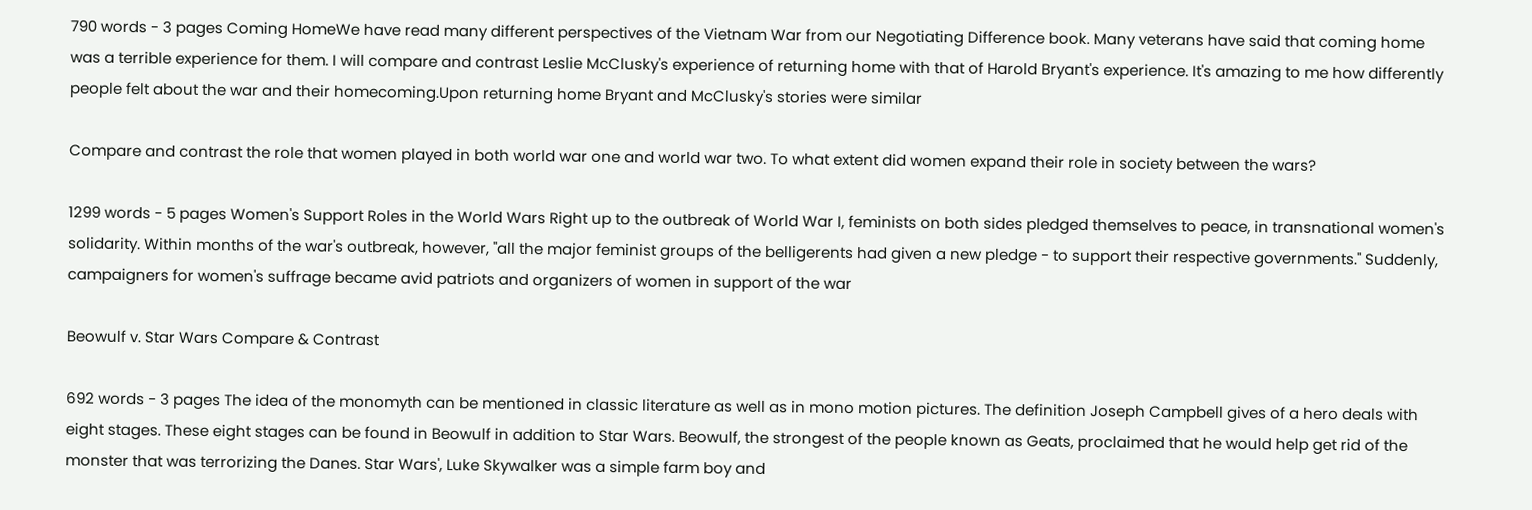790 words - 3 pages Coming HomeWe have read many different perspectives of the Vietnam War from our Negotiating Difference book. Many veterans have said that coming home was a terrible experience for them. I will compare and contrast Leslie McClusky's experience of returning home with that of Harold Bryant's experience. It's amazing to me how differently people felt about the war and their homecoming.Upon returning home Bryant and McClusky's stories were similar

Compare and contrast the role that women played in both world war one and world war two. To what extent did women expand their role in society between the wars?

1299 words - 5 pages Women's Support Roles in the World Wars Right up to the outbreak of World War I, feminists on both sides pledged themselves to peace, in transnational women's solidarity. Within months of the war's outbreak, however, "all the major feminist groups of the belligerents had given a new pledge - to support their respective governments." Suddenly, campaigners for women's suffrage became avid patriots and organizers of women in support of the war

Beowulf v. Star Wars Compare & Contrast

692 words - 3 pages The idea of the monomyth can be mentioned in classic literature as well as in mono motion pictures. The definition Joseph Campbell gives of a hero deals with eight stages. These eight stages can be found in Beowulf in addition to Star Wars. Beowulf, the strongest of the people known as Geats, proclaimed that he would help get rid of the monster that was terrorizing the Danes. Star Wars', Luke Skywalker was a simple farm boy and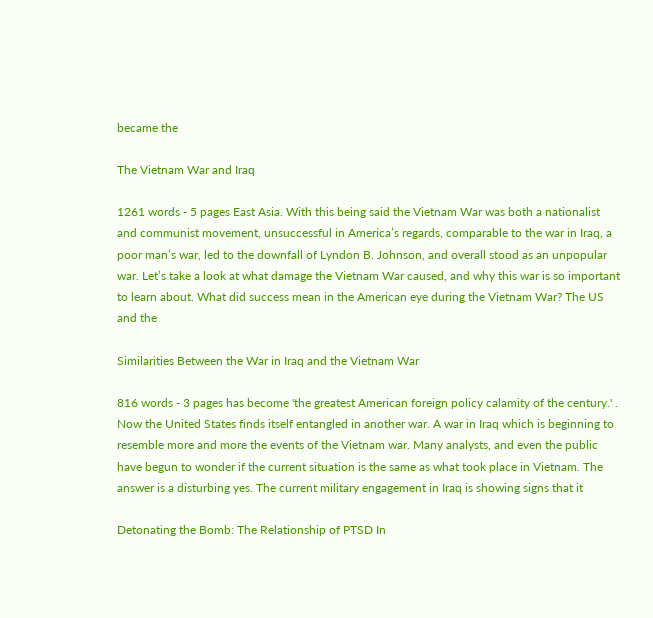became the

The Vietnam War and Iraq

1261 words - 5 pages East Asia. With this being said the Vietnam War was both a nationalist and communist movement, unsuccessful in America’s regards, comparable to the war in Iraq, a poor man’s war, led to the downfall of Lyndon B. Johnson, and overall stood as an unpopular war. Let’s take a look at what damage the Vietnam War caused, and why this war is so important to learn about. What did success mean in the American eye during the Vietnam War? The US and the

Similarities Between the War in Iraq and the Vietnam War

816 words - 3 pages has become 'the greatest American foreign policy calamity of the century.' . Now the United States finds itself entangled in another war. A war in Iraq which is beginning to resemble more and more the events of the Vietnam war. Many analysts, and even the public have begun to wonder if the current situation is the same as what took place in Vietnam. The answer is a disturbing yes. The current military engagement in Iraq is showing signs that it

Detonating the Bomb: The Relationship of PTSD In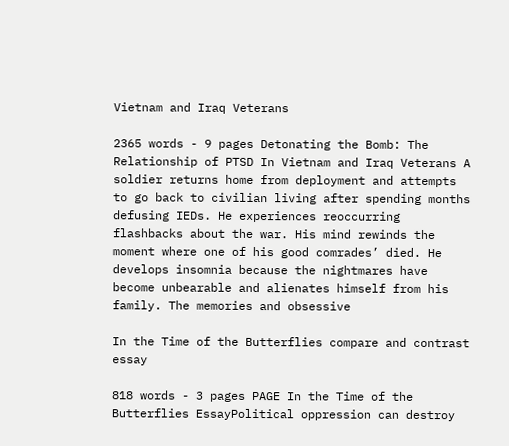Vietnam and Iraq Veterans

2365 words - 9 pages Detonating the Bomb: The Relationship of PTSD In Vietnam and Iraq Veterans A soldier returns home from deployment and attempts to go back to civilian living after spending months defusing IEDs. He experiences reoccurring flashbacks about the war. His mind rewinds the moment where one of his good comrades’ died. He develops insomnia because the nightmares have become unbearable and alienates himself from his family. The memories and obsessive

In the Time of the Butterflies compare and contrast essay

818 words - 3 pages PAGE In the Time of the Butterflies EssayPolitical oppression can destroy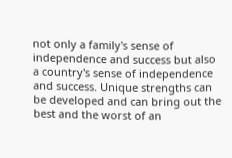not only a family's sense of independence and success but also a country's sense of independence and success. Unique strengths can be developed and can bring out the best and the worst of an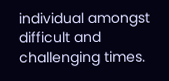individual amongst difficult and challenging times.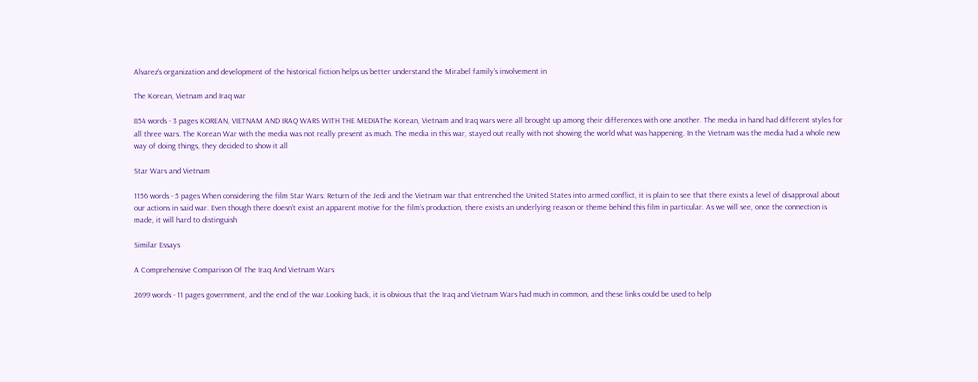Alvarez's organization and development of the historical fiction helps us better understand the Mirabel family's involvement in

The Korean, Vietnam and Iraq war

854 words - 3 pages KOREAN, VIETNAM AND IRAQ WARS WITH THE MEDIAThe Korean, Vietnam and Iraq wars were all brought up among their differences with one another. The media in hand had different styles for all three wars. The Korean War with the media was not really present as much. The media in this war, stayed out really with not showing the world what was happening. In the Vietnam was the media had a whole new way of doing things, they decided to show it all

Star Wars and Vietnam

1156 words - 5 pages When considering the film Star Wars: Return of the Jedi and the Vietnam war that entrenched the United States into armed conflict, it is plain to see that there exists a level of disapproval about our actions in said war. Even though there doesn’t exist an apparent motive for the film’s production, there exists an underlying reason or theme behind this film in particular. As we will see, once the connection is made, it will hard to distinguish

Similar Essays

A Comprehensive Comparison Of The Iraq And Vietnam Wars

2699 words - 11 pages government, and the end of the war.Looking back, it is obvious that the Iraq and Vietnam Wars had much in common, and these links could be used to help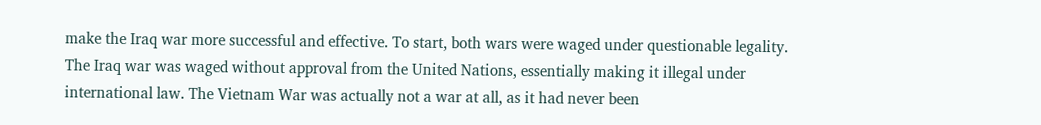make the Iraq war more successful and effective. To start, both wars were waged under questionable legality. The Iraq war was waged without approval from the United Nations, essentially making it illegal under international law. The Vietnam War was actually not a war at all, as it had never been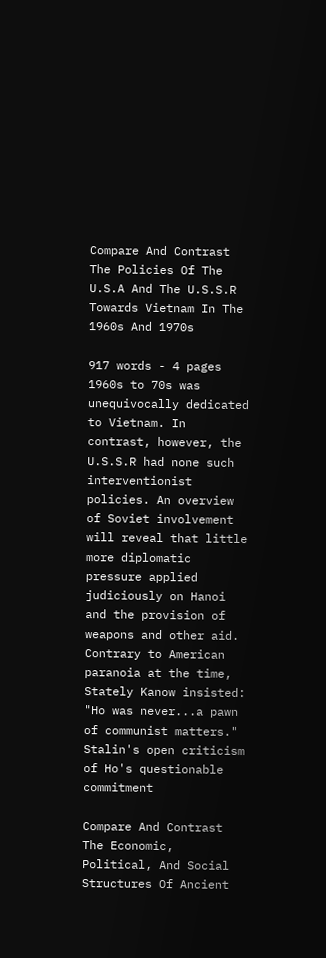Compare And Contrast The Policies Of The U.S.A And The U.S.S.R Towards Vietnam In The 1960s And 1970s

917 words - 4 pages 1960s to 70s was unequivocally dedicated to Vietnam. In contrast, however, the U.S.S.R had none such interventionist policies. An overview of Soviet involvement will reveal that little more diplomatic pressure applied judiciously on Hanoi and the provision of weapons and other aid. Contrary to American paranoia at the time, Stately Kanow insisted: "Ho was never...a pawn of communist matters." Stalin's open criticism of Ho's questionable commitment

Compare And Contrast The Economic, Political, And Social Structures Of Ancient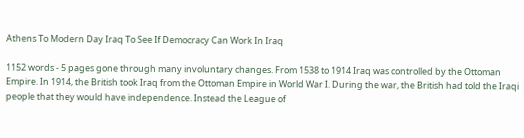Athens To Modern Day Iraq To See If Democracy Can Work In Iraq

1152 words - 5 pages gone through many involuntary changes. From 1538 to 1914 Iraq was controlled by the Ottoman Empire. In 1914, the British took Iraq from the Ottoman Empire in World War I. During the war, the British had told the Iraqi people that they would have independence. Instead the League of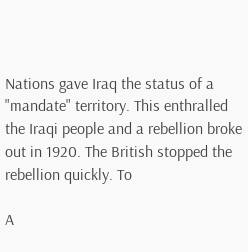Nations gave Iraq the status of a "mandate" territory. This enthralled the Iraqi people and a rebellion broke out in 1920. The British stopped the rebellion quickly. To

A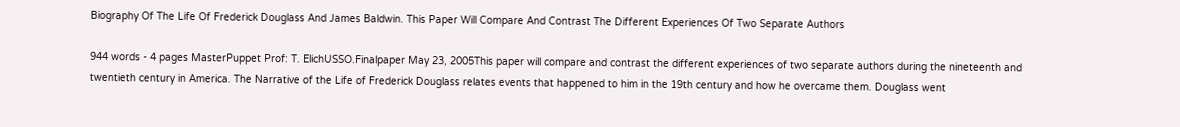Biography Of The Life Of Frederick Douglass And James Baldwin. This Paper Will Compare And Contrast The Different Experiences Of Two Separate Authors

944 words - 4 pages MasterPuppet Prof: T. ElichUSSO.Finalpaper May 23, 2005This paper will compare and contrast the different experiences of two separate authors during the nineteenth and twentieth century in America. The Narrative of the Life of Frederick Douglass relates events that happened to him in the 19th century and how he overcame them. Douglass went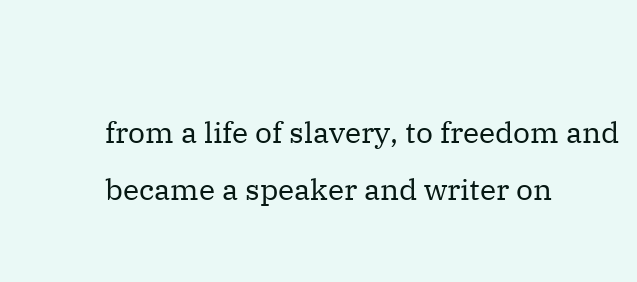from a life of slavery, to freedom and became a speaker and writer on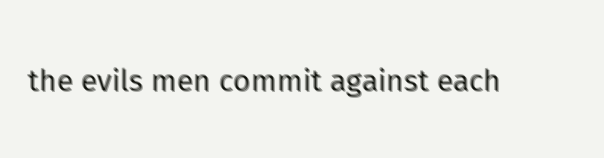the evils men commit against each